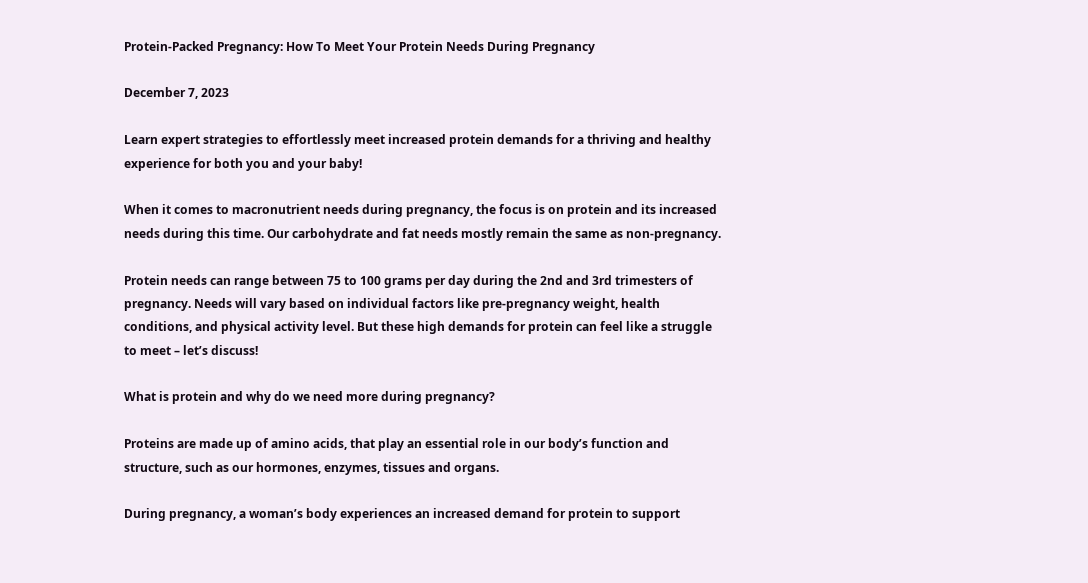Protein-Packed Pregnancy: How To Meet Your Protein Needs During Pregnancy

December 7, 2023

Learn expert strategies to effortlessly meet increased protein demands for a thriving and healthy experience for both you and your baby!

When it comes to macronutrient needs during pregnancy, the focus is on protein and its increased needs during this time. Our carbohydrate and fat needs mostly remain the same as non-pregnancy.

Protein needs can range between 75 to 100 grams per day during the 2nd and 3rd trimesters of pregnancy. Needs will vary based on individual factors like pre-pregnancy weight, health conditions, and physical activity level. But these high demands for protein can feel like a struggle to meet – let’s discuss!

What is protein and why do we need more during pregnancy?

Proteins are made up of amino acids, that play an essential role in our body’s function and structure, such as our hormones, enzymes, tissues and organs.

During pregnancy, a woman’s body experiences an increased demand for protein to support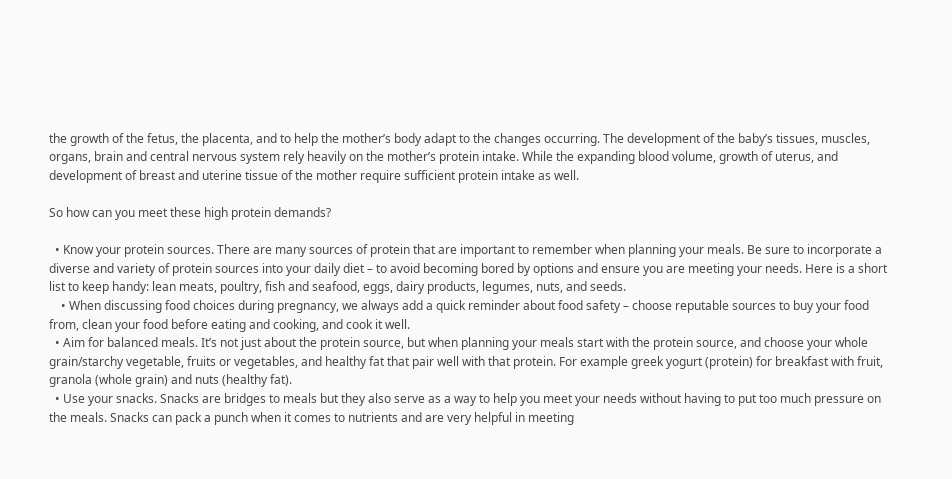the growth of the fetus, the placenta, and to help the mother’s body adapt to the changes occurring. The development of the baby’s tissues, muscles, organs, brain and central nervous system rely heavily on the mother’s protein intake. While the expanding blood volume, growth of uterus, and development of breast and uterine tissue of the mother require sufficient protein intake as well.

So how can you meet these high protein demands?

  • Know your protein sources. There are many sources of protein that are important to remember when planning your meals. Be sure to incorporate a diverse and variety of protein sources into your daily diet – to avoid becoming bored by options and ensure you are meeting your needs. Here is a short list to keep handy: lean meats, poultry, fish and seafood, eggs, dairy products, legumes, nuts, and seeds.
    • When discussing food choices during pregnancy, we always add a quick reminder about food safety – choose reputable sources to buy your food from, clean your food before eating and cooking, and cook it well.
  • Aim for balanced meals. It’s not just about the protein source, but when planning your meals start with the protein source, and choose your whole grain/starchy vegetable, fruits or vegetables, and healthy fat that pair well with that protein. For example greek yogurt (protein) for breakfast with fruit, granola (whole grain) and nuts (healthy fat).
  • Use your snacks. Snacks are bridges to meals but they also serve as a way to help you meet your needs without having to put too much pressure on the meals. Snacks can pack a punch when it comes to nutrients and are very helpful in meeting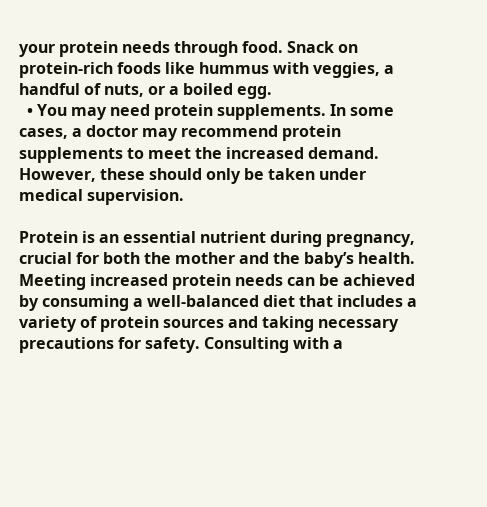your protein needs through food. Snack on protein-rich foods like hummus with veggies, a handful of nuts, or a boiled egg.
  • You may need protein supplements. In some cases, a doctor may recommend protein supplements to meet the increased demand. However, these should only be taken under medical supervision.

Protein is an essential nutrient during pregnancy, crucial for both the mother and the baby’s health. Meeting increased protein needs can be achieved by consuming a well-balanced diet that includes a variety of protein sources and taking necessary precautions for safety. Consulting with a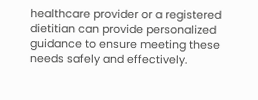healthcare provider or a registered dietitian can provide personalized guidance to ensure meeting these needs safely and effectively.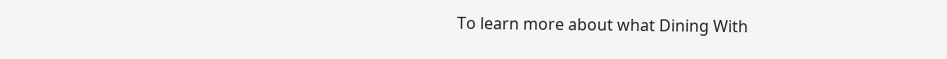To learn more about what Dining With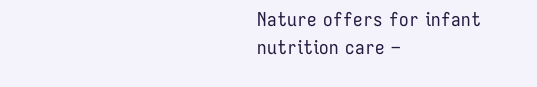Nature offers for infant nutrition care –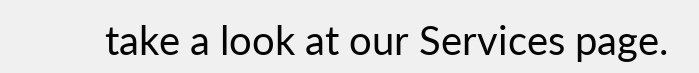take a look at our Services page.